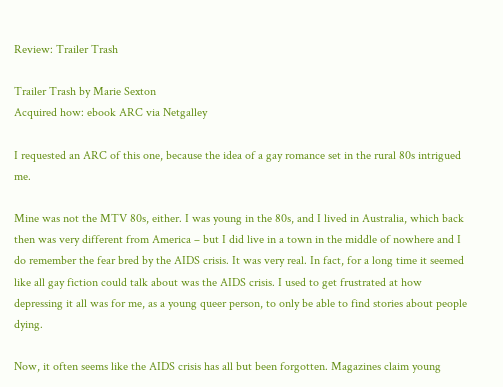Review: Trailer Trash

Trailer Trash by Marie Sexton
Acquired how: ebook ARC via Netgalley

I requested an ARC of this one, because the idea of a gay romance set in the rural 80s intrigued me.

Mine was not the MTV 80s, either. I was young in the 80s, and I lived in Australia, which back then was very different from America – but I did live in a town in the middle of nowhere and I do remember the fear bred by the AIDS crisis. It was very real. In fact, for a long time it seemed like all gay fiction could talk about was the AIDS crisis. I used to get frustrated at how depressing it all was for me, as a young queer person, to only be able to find stories about people dying.

Now, it often seems like the AIDS crisis has all but been forgotten. Magazines claim young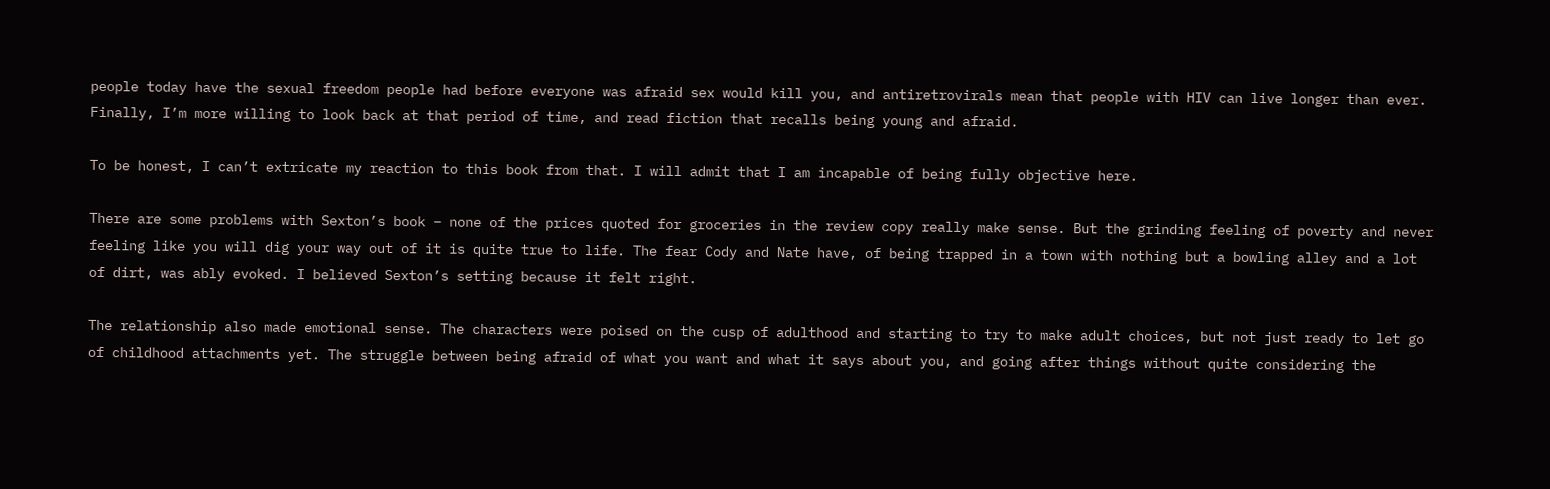people today have the sexual freedom people had before everyone was afraid sex would kill you, and antiretrovirals mean that people with HIV can live longer than ever. Finally, I’m more willing to look back at that period of time, and read fiction that recalls being young and afraid.

To be honest, I can’t extricate my reaction to this book from that. I will admit that I am incapable of being fully objective here.

There are some problems with Sexton’s book – none of the prices quoted for groceries in the review copy really make sense. But the grinding feeling of poverty and never feeling like you will dig your way out of it is quite true to life. The fear Cody and Nate have, of being trapped in a town with nothing but a bowling alley and a lot of dirt, was ably evoked. I believed Sexton’s setting because it felt right.

The relationship also made emotional sense. The characters were poised on the cusp of adulthood and starting to try to make adult choices, but not just ready to let go of childhood attachments yet. The struggle between being afraid of what you want and what it says about you, and going after things without quite considering the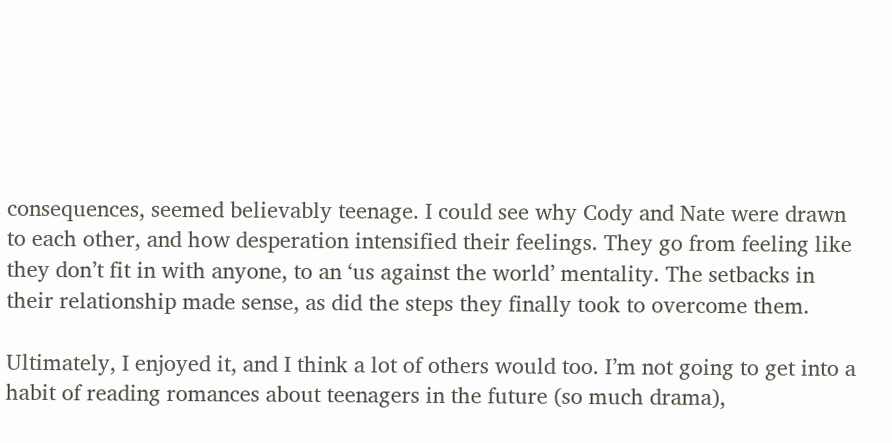consequences, seemed believably teenage. I could see why Cody and Nate were drawn to each other, and how desperation intensified their feelings. They go from feeling like they don’t fit in with anyone, to an ‘us against the world’ mentality. The setbacks in their relationship made sense, as did the steps they finally took to overcome them.

Ultimately, I enjoyed it, and I think a lot of others would too. I’m not going to get into a habit of reading romances about teenagers in the future (so much drama),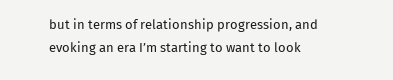but in terms of relationship progression, and evoking an era I’m starting to want to look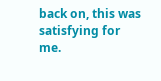back on, this was satisfying for me.